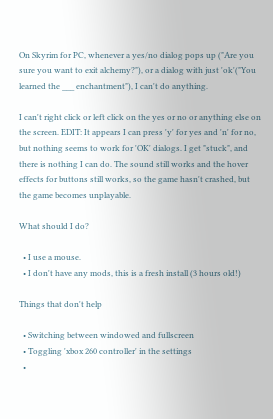On Skyrim for PC, whenever a yes/no dialog pops up ("Are you sure you want to exit alchemy?"), or a dialog with just 'ok'("You learned the ___ enchantment"), I can't do anything.

I can't right click or left click on the yes or no or anything else on the screen. EDIT: It appears I can press 'y' for yes and 'n' for no, but nothing seems to work for 'OK' dialogs. I get "stuck", and there is nothing I can do. The sound still works and the hover effects for buttons still works, so the game hasn't crashed, but the game becomes unplayable.

What should I do?

  • I use a mouse.
  • I don't have any mods, this is a fresh install (3 hours old!)

Things that don't help

  • Switching between windowed and fullscreen
  • Toggling 'xbox 260 controller' in the settings
  •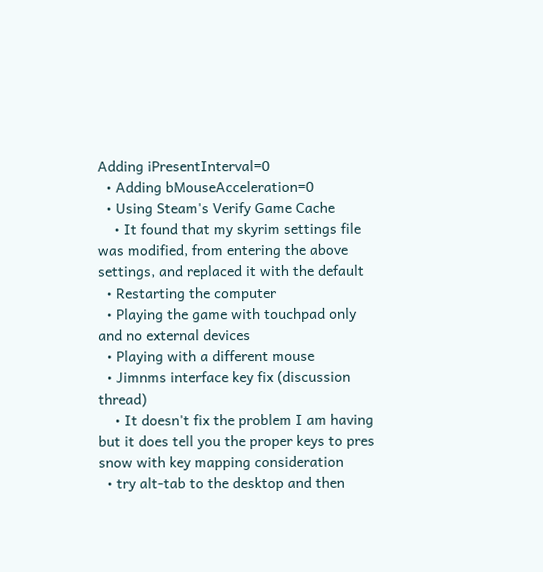Adding iPresentInterval=0
  • Adding bMouseAcceleration=0
  • Using Steam's Verify Game Cache
    • It found that my skyrim settings file was modified, from entering the above settings, and replaced it with the default
  • Restarting the computer
  • Playing the game with touchpad only and no external devices
  • Playing with a different mouse
  • Jimnms interface key fix (discussion thread)
    • It doesn't fix the problem I am having but it does tell you the proper keys to pres snow with key mapping consideration
  • try alt-tab to the desktop and then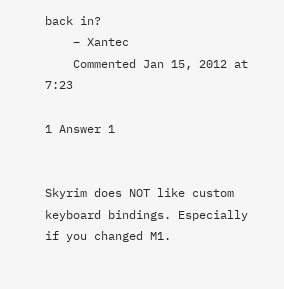back in?
    – Xantec
    Commented Jan 15, 2012 at 7:23

1 Answer 1


Skyrim does NOT like custom keyboard bindings. Especially if you changed M1.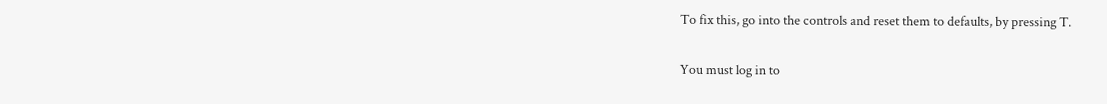To fix this, go into the controls and reset them to defaults, by pressing T.

You must log in to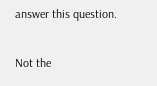answer this question.

Not the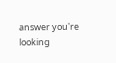answer you're looking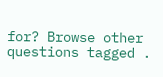for? Browse other questions tagged .